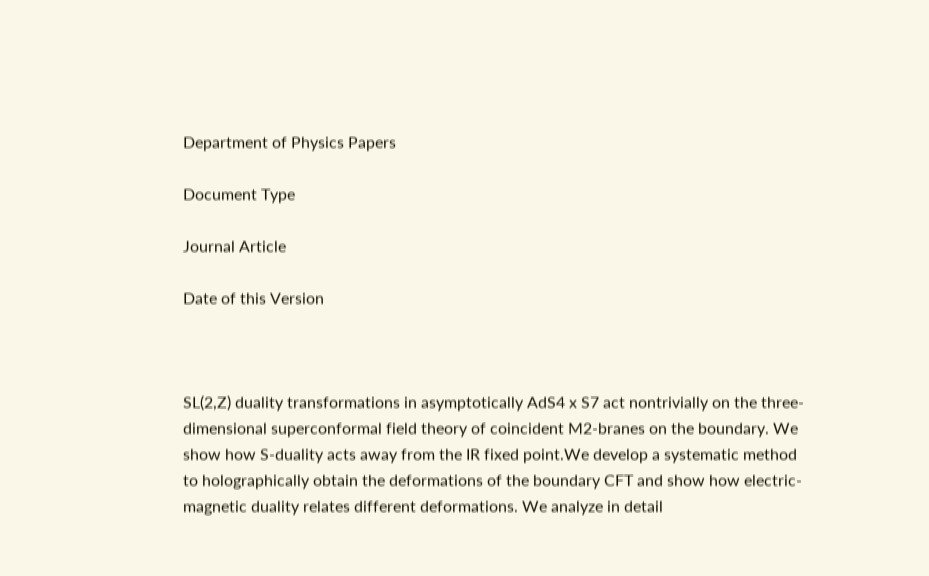Department of Physics Papers

Document Type

Journal Article

Date of this Version



SL(2,Z) duality transformations in asymptotically AdS4 x S7 act nontrivially on the three-dimensional superconformal field theory of coincident M2-branes on the boundary. We show how S-duality acts away from the IR fixed point.We develop a systematic method to holographically obtain the deformations of the boundary CFT and show how electric-magnetic duality relates different deformations. We analyze in detail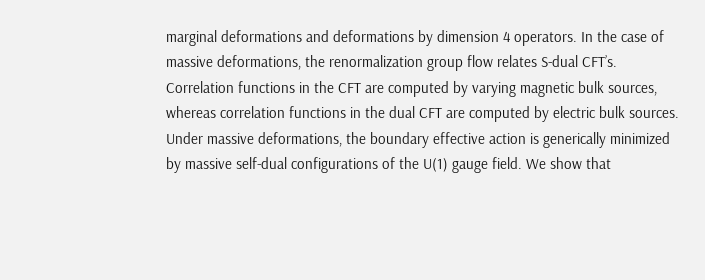marginal deformations and deformations by dimension 4 operators. In the case of massive deformations, the renormalization group flow relates S-dual CFT’s. Correlation functions in the CFT are computed by varying magnetic bulk sources, whereas correlation functions in the dual CFT are computed by electric bulk sources. Under massive deformations, the boundary effective action is generically minimized by massive self-dual configurations of the U(1) gauge field. We show that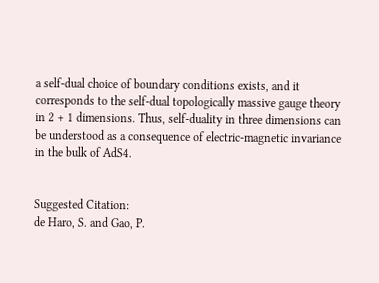a self-dual choice of boundary conditions exists, and it corresponds to the self-dual topologically massive gauge theory in 2 + 1 dimensions. Thus, self-duality in three dimensions can be understood as a consequence of electric-magnetic invariance in the bulk of AdS4.


Suggested Citation:
de Haro, S. and Gao, P.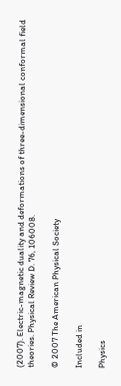(2007). Electric-magnetic duality and deformations of three-dimensional conformal field theories. Physical Review D. 76, 106008.

© 2007 The American Physical Society

Included in

Physics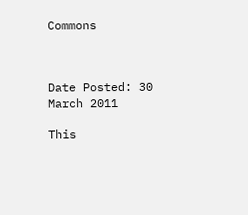Commons



Date Posted: 30 March 2011

This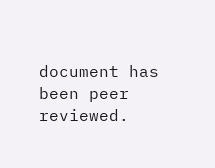document has been peer reviewed.